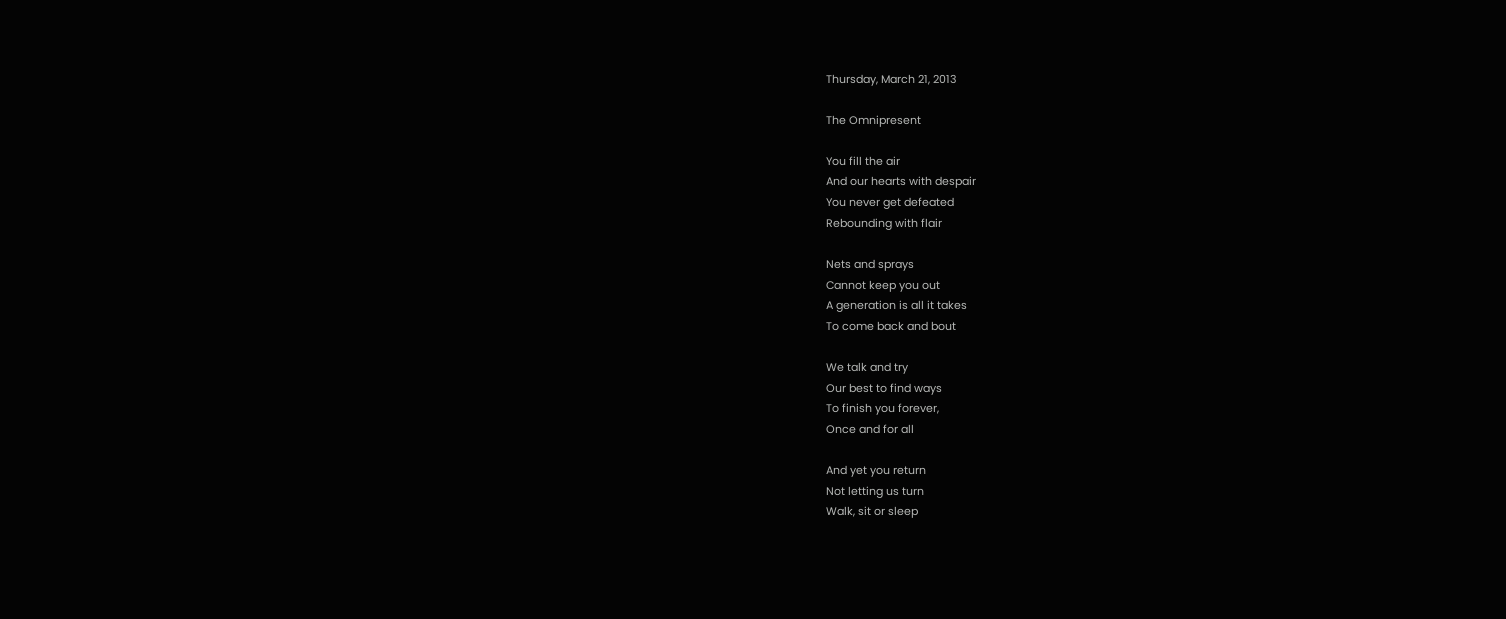Thursday, March 21, 2013

The Omnipresent

You fill the air
And our hearts with despair
You never get defeated
Rebounding with flair

Nets and sprays
Cannot keep you out
A generation is all it takes
To come back and bout

We talk and try
Our best to find ways
To finish you forever,
Once and for all

And yet you return
Not letting us turn
Walk, sit or sleep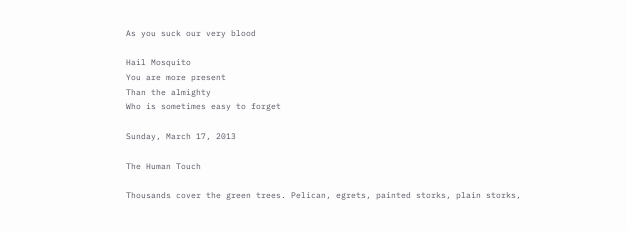As you suck our very blood

Hail Mosquito
You are more present
Than the almighty
Who is sometimes easy to forget

Sunday, March 17, 2013

The Human Touch

Thousands cover the green trees. Pelican, egrets, painted storks, plain storks,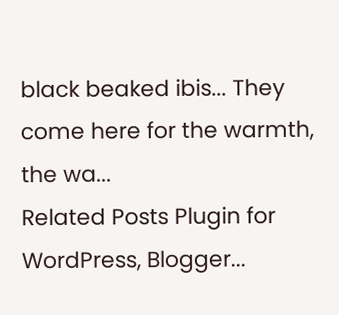black beaked ibis... They come here for the warmth, the wa...
Related Posts Plugin for WordPress, Blogger...